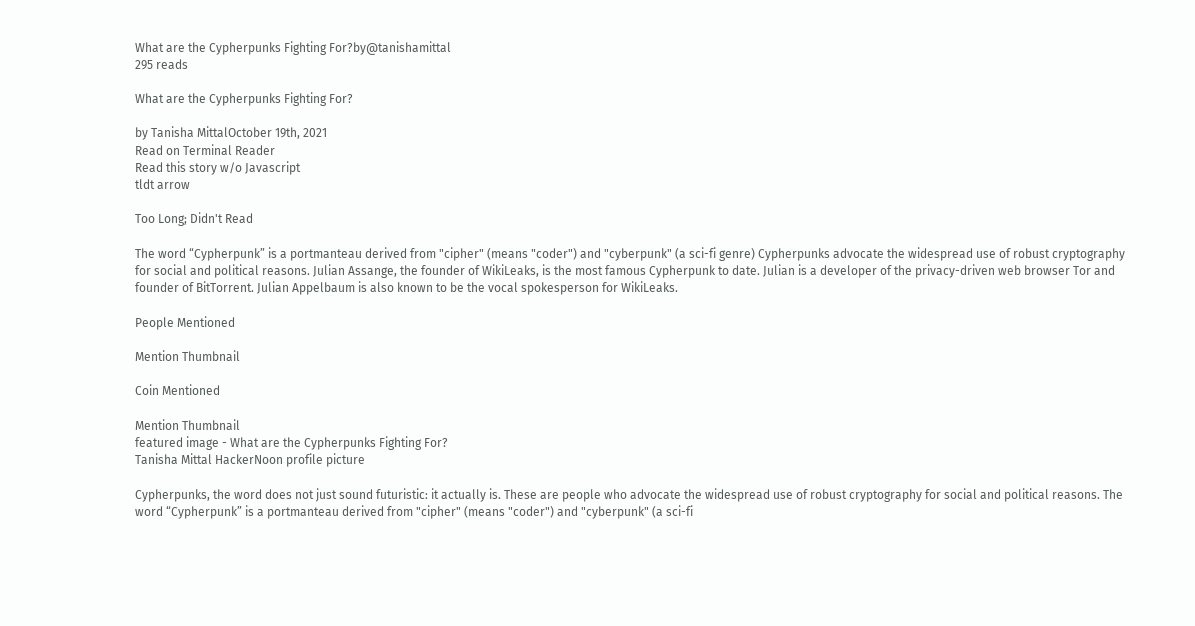What are the Cypherpunks Fighting For?by@tanishamittal
295 reads

What are the Cypherpunks Fighting For?

by Tanisha MittalOctober 19th, 2021
Read on Terminal Reader
Read this story w/o Javascript
tldt arrow

Too Long; Didn't Read

The word “Cypherpunk” is a portmanteau derived from "cipher" (means "coder") and "cyberpunk" (a sci-fi genre) Cypherpunks advocate the widespread use of robust cryptography for social and political reasons. Julian Assange, the founder of WikiLeaks, is the most famous Cypherpunk to date. Julian is a developer of the privacy-driven web browser Tor and founder of BitTorrent. Julian Appelbaum is also known to be the vocal spokesperson for WikiLeaks.

People Mentioned

Mention Thumbnail

Coin Mentioned

Mention Thumbnail
featured image - What are the Cypherpunks Fighting For?
Tanisha Mittal HackerNoon profile picture

Cypherpunks, the word does not just sound futuristic: it actually is. These are people who advocate the widespread use of robust cryptography for social and political reasons. The word “Cypherpunk” is a portmanteau derived from "cipher" (means "coder") and "cyberpunk" (a sci-fi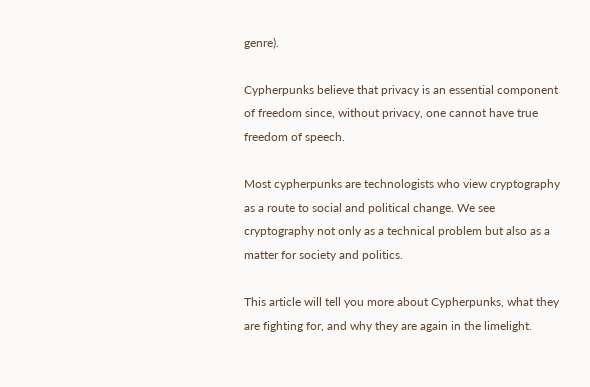genre).

Cypherpunks believe that privacy is an essential component of freedom since, without privacy, one cannot have true freedom of speech.

Most cypherpunks are technologists who view cryptography as a route to social and political change. We see cryptography not only as a technical problem but also as a matter for society and politics.

This article will tell you more about Cypherpunks, what they are fighting for, and why they are again in the limelight.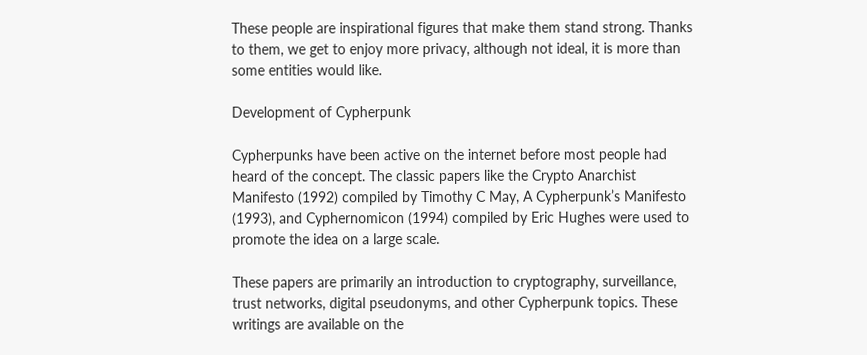These people are inspirational figures that make them stand strong. Thanks to them, we get to enjoy more privacy, although not ideal, it is more than some entities would like.

Development of Cypherpunk

Cypherpunks have been active on the internet before most people had heard of the concept. The classic papers like the Crypto Anarchist Manifesto (1992) compiled by Timothy C May, A Cypherpunk’s Manifesto (1993), and Cyphernomicon (1994) compiled by Eric Hughes were used to promote the idea on a large scale.

These papers are primarily an introduction to cryptography, surveillance, trust networks, digital pseudonyms, and other Cypherpunk topics. These writings are available on the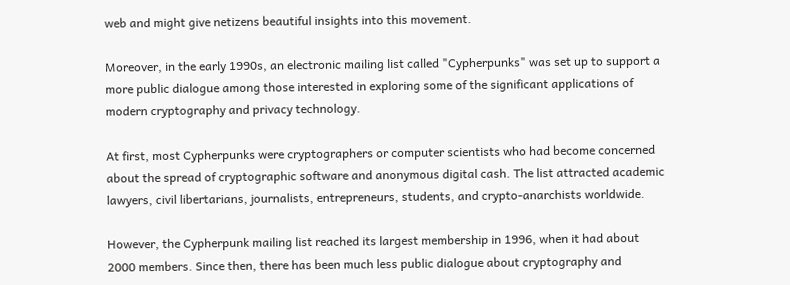web and might give netizens beautiful insights into this movement.

Moreover, in the early 1990s, an electronic mailing list called "Cypherpunks" was set up to support a more public dialogue among those interested in exploring some of the significant applications of modern cryptography and privacy technology.

At first, most Cypherpunks were cryptographers or computer scientists who had become concerned about the spread of cryptographic software and anonymous digital cash. The list attracted academic lawyers, civil libertarians, journalists, entrepreneurs, students, and crypto-anarchists worldwide.

However, the Cypherpunk mailing list reached its largest membership in 1996, when it had about 2000 members. Since then, there has been much less public dialogue about cryptography and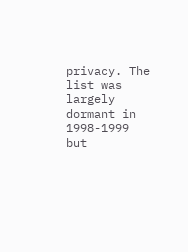privacy. The list was largely dormant in 1998-1999 but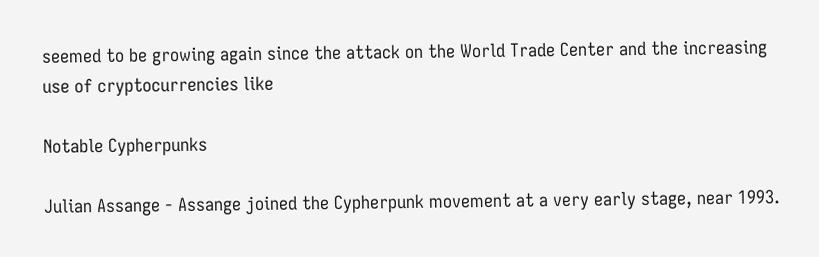seemed to be growing again since the attack on the World Trade Center and the increasing use of cryptocurrencies like

Notable Cypherpunks

Julian Assange - Assange joined the Cypherpunk movement at a very early stage, near 1993.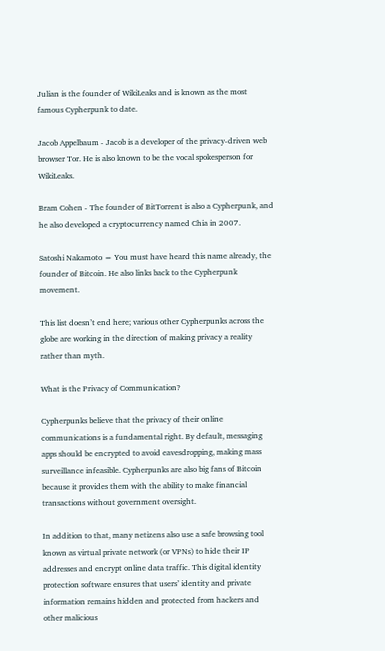Julian is the founder of WikiLeaks and is known as the most famous Cypherpunk to date.

Jacob Appelbaum - Jacob is a developer of the privacy-driven web browser Tor. He is also known to be the vocal spokesperson for WikiLeaks.

Bram Cohen - The founder of BitTorrent is also a Cypherpunk, and he also developed a cryptocurrency named Chia in 2007.

Satoshi Nakamoto = You must have heard this name already, the founder of Bitcoin. He also links back to the Cypherpunk movement.

This list doesn’t end here; various other Cypherpunks across the globe are working in the direction of making privacy a reality rather than myth.

What is the Privacy of Communication?

Cypherpunks believe that the privacy of their online communications is a fundamental right. By default, messaging apps should be encrypted to avoid eavesdropping, making mass surveillance infeasible. Cypherpunks are also big fans of Bitcoin because it provides them with the ability to make financial transactions without government oversight.

In addition to that, many netizens also use a safe browsing tool known as virtual private network (or VPNs) to hide their IP addresses and encrypt online data traffic. This digital identity protection software ensures that users’ identity and private information remains hidden and protected from hackers and other malicious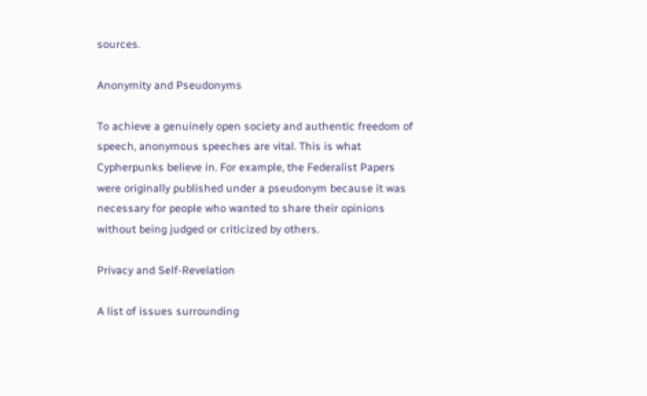sources.

Anonymity and Pseudonyms

To achieve a genuinely open society and authentic freedom of speech, anonymous speeches are vital. This is what Cypherpunks believe in. For example, the Federalist Papers were originally published under a pseudonym because it was necessary for people who wanted to share their opinions without being judged or criticized by others.

Privacy and Self-Revelation

A list of issues surrounding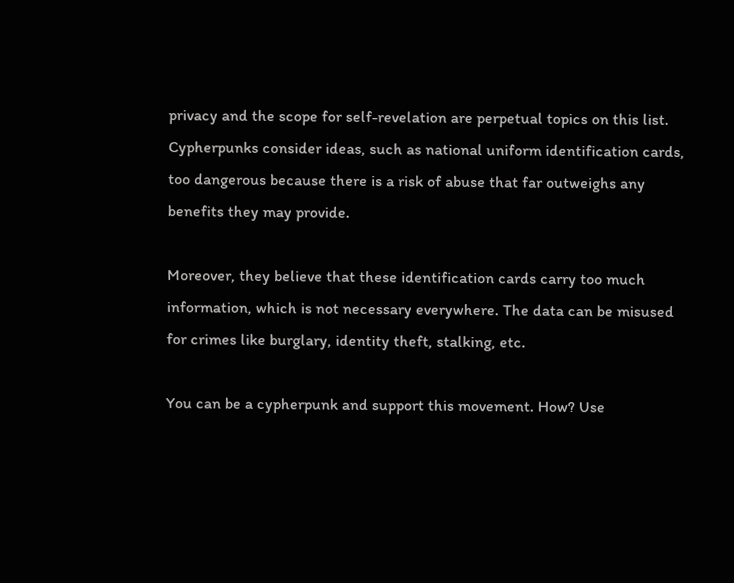privacy and the scope for self-revelation are perpetual topics on this list. Cypherpunks consider ideas, such as national uniform identification cards, too dangerous because there is a risk of abuse that far outweighs any benefits they may provide.

Moreover, they believe that these identification cards carry too much information, which is not necessary everywhere. The data can be misused for crimes like burglary, identity theft, stalking, etc.

You can be a cypherpunk and support this movement. How? Use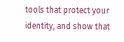tools that protect your identity, and show that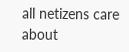all netizens care about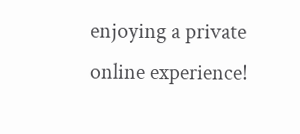enjoying a private online experience!